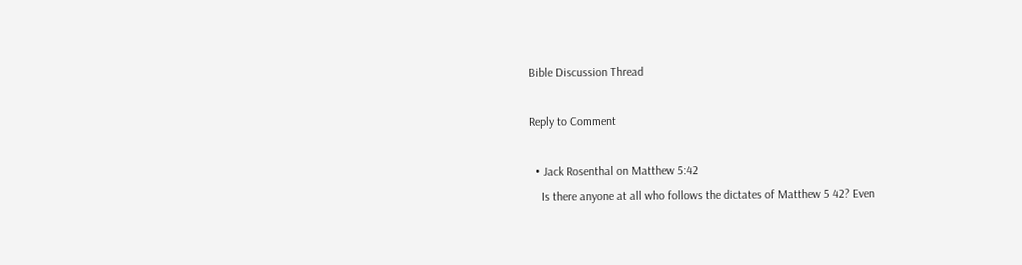Bible Discussion Thread

Reply to Comment

  • Jack Rosenthal on Matthew 5:42
    Is there anyone at all who follows the dictates of Matthew 5 42? Even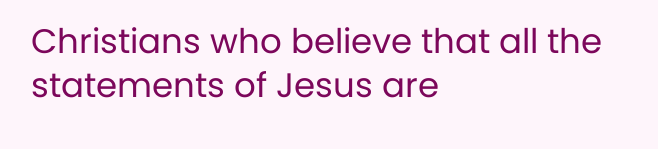Christians who believe that all the statements of Jesus are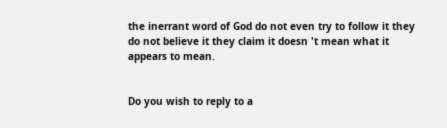the inerrant word of God do not even try to follow it they do not believe it they claim it doesn 't mean what it appears to mean.


Do you wish to reply to a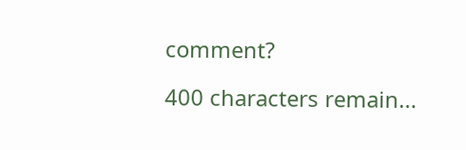comment?

400 characters remain...